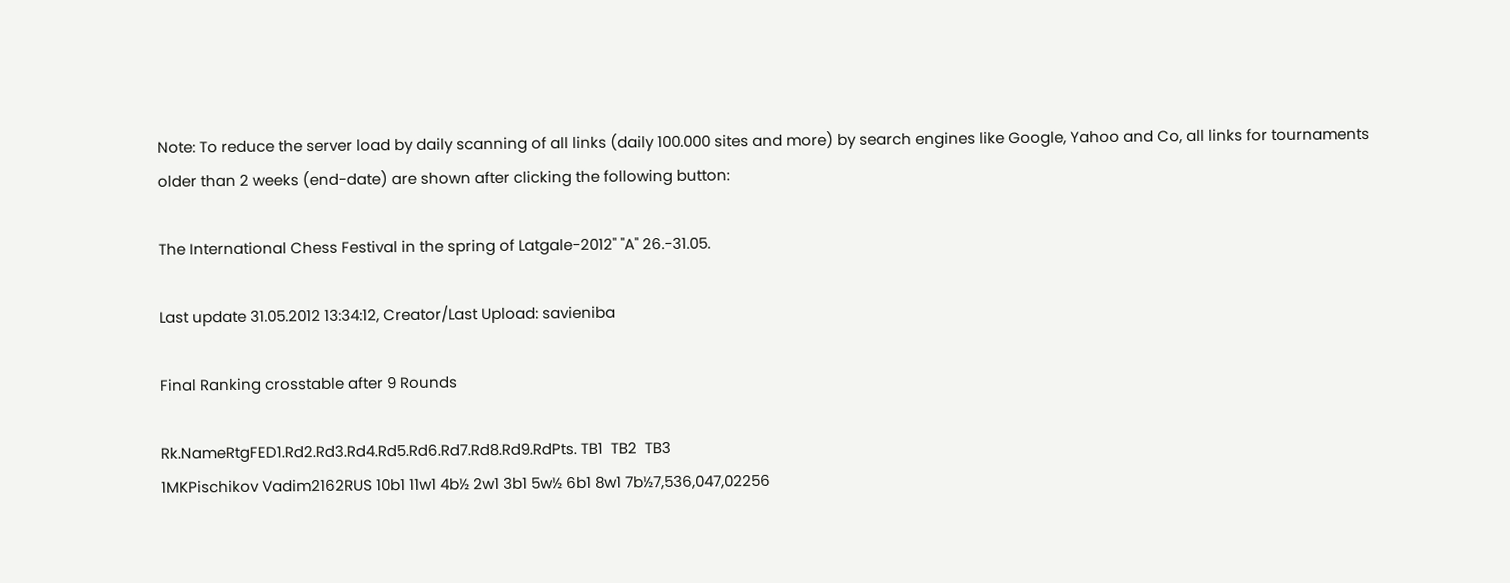Note: To reduce the server load by daily scanning of all links (daily 100.000 sites and more) by search engines like Google, Yahoo and Co, all links for tournaments older than 2 weeks (end-date) are shown after clicking the following button:

The International Chess Festival in the spring of Latgale-2012" ''A'' 26.-31.05.

Last update 31.05.2012 13:34:12, Creator/Last Upload: savieniba

Final Ranking crosstable after 9 Rounds

Rk.NameRtgFED1.Rd2.Rd3.Rd4.Rd5.Rd6.Rd7.Rd8.Rd9.RdPts. TB1  TB2  TB3
1MKPischikov Vadim2162RUS 10b1 11w1 4b½ 2w1 3b1 5w½ 6b1 8w1 7b½7,536,047,02256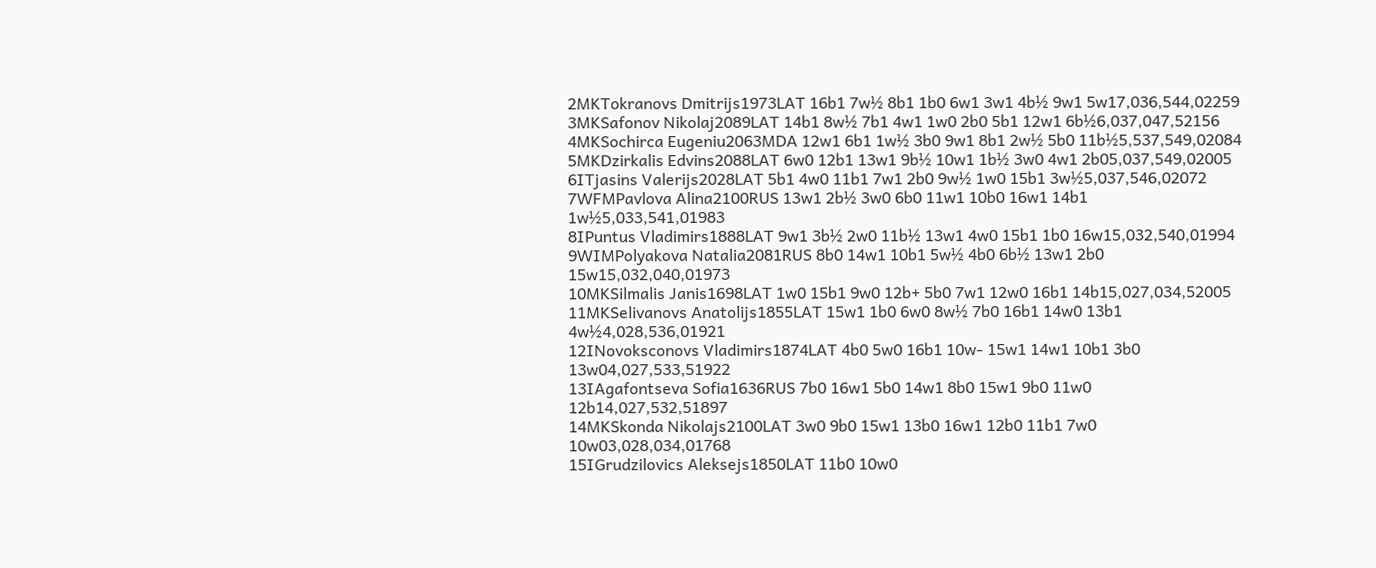2MKTokranovs Dmitrijs1973LAT 16b1 7w½ 8b1 1b0 6w1 3w1 4b½ 9w1 5w17,036,544,02259
3MKSafonov Nikolaj2089LAT 14b1 8w½ 7b1 4w1 1w0 2b0 5b1 12w1 6b½6,037,047,52156
4MKSochirca Eugeniu2063MDA 12w1 6b1 1w½ 3b0 9w1 8b1 2w½ 5b0 11b½5,537,549,02084
5MKDzirkalis Edvins2088LAT 6w0 12b1 13w1 9b½ 10w1 1b½ 3w0 4w1 2b05,037,549,02005
6ITjasins Valerijs2028LAT 5b1 4w0 11b1 7w1 2b0 9w½ 1w0 15b1 3w½5,037,546,02072
7WFMPavlova Alina2100RUS 13w1 2b½ 3w0 6b0 11w1 10b0 16w1 14b1 1w½5,033,541,01983
8IPuntus Vladimirs1888LAT 9w1 3b½ 2w0 11b½ 13w1 4w0 15b1 1b0 16w15,032,540,01994
9WIMPolyakova Natalia2081RUS 8b0 14w1 10b1 5w½ 4b0 6b½ 13w1 2b0 15w15,032,040,01973
10MKSilmalis Janis1698LAT 1w0 15b1 9w0 12b+ 5b0 7w1 12w0 16b1 14b15,027,034,52005
11MKSelivanovs Anatolijs1855LAT 15w1 1b0 6w0 8w½ 7b0 16b1 14w0 13b1 4w½4,028,536,01921
12INovoksconovs Vladimirs1874LAT 4b0 5w0 16b1 10w- 15w1 14w1 10b1 3b0 13w04,027,533,51922
13IAgafontseva Sofia1636RUS 7b0 16w1 5b0 14w1 8b0 15w1 9b0 11w0 12b14,027,532,51897
14MKSkonda Nikolajs2100LAT 3w0 9b0 15w1 13b0 16w1 12b0 11b1 7w0 10w03,028,034,01768
15IGrudzilovics Aleksejs1850LAT 11b0 10w0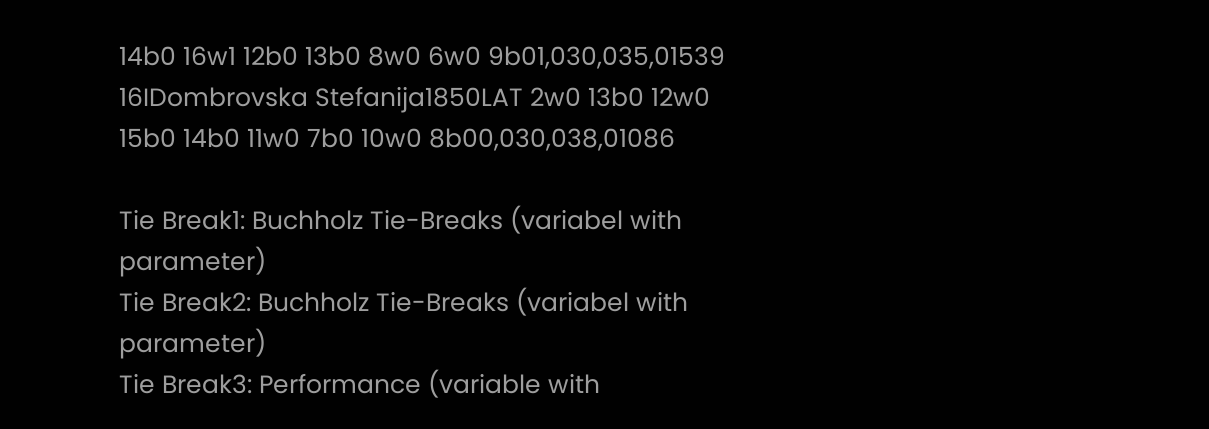14b0 16w1 12b0 13b0 8w0 6w0 9b01,030,035,01539
16IDombrovska Stefanija1850LAT 2w0 13b0 12w0 15b0 14b0 11w0 7b0 10w0 8b00,030,038,01086

Tie Break1: Buchholz Tie-Breaks (variabel with parameter)
Tie Break2: Buchholz Tie-Breaks (variabel with parameter)
Tie Break3: Performance (variable with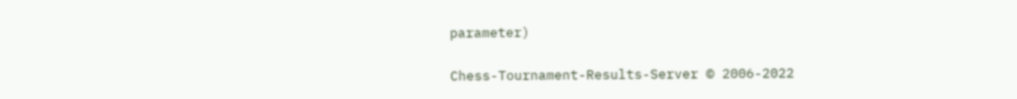parameter)

Chess-Tournament-Results-Server © 2006-2022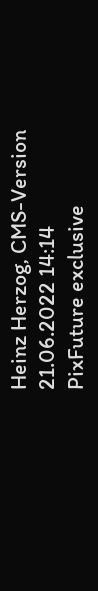Heinz Herzog, CMS-Version 21.06.2022 14:14
PixFuture exclusive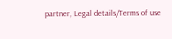partner, Legal details/Terms of use